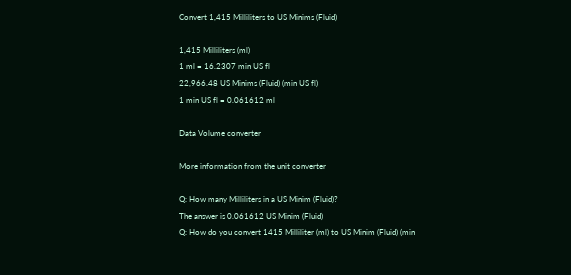Convert 1,415 Milliliters to US Minims (Fluid)

1,415 Milliliters (ml)
1 ml = 16.2307 min US fl
22,966.48 US Minims (Fluid) (min US fl)
1 min US fl = 0.061612 ml

Data Volume converter

More information from the unit converter

Q: How many Milliliters in a US Minim (Fluid)?
The answer is 0.061612 US Minim (Fluid)
Q: How do you convert 1415 Milliliter (ml) to US Minim (Fluid) (min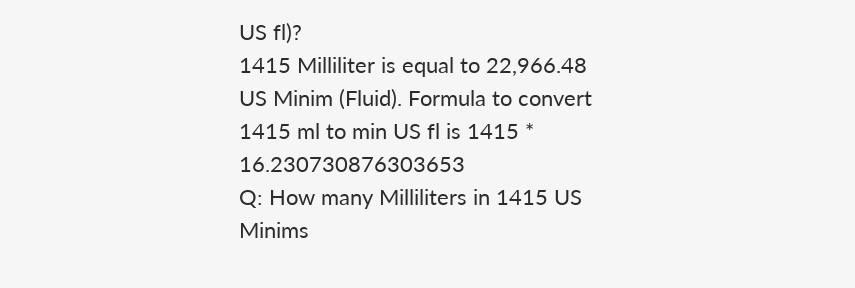US fl)?
1415 Milliliter is equal to 22,966.48 US Minim (Fluid). Formula to convert 1415 ml to min US fl is 1415 * 16.230730876303653
Q: How many Milliliters in 1415 US Minims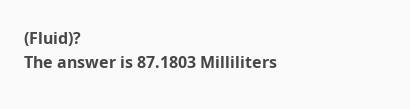(Fluid)?
The answer is 87.1803 Milliliters